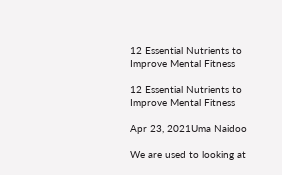12 Essential Nutrients to Improve Mental Fitness

12 Essential Nutrients to Improve Mental Fitness

Apr 23, 2021Uma Naidoo

We are used to looking at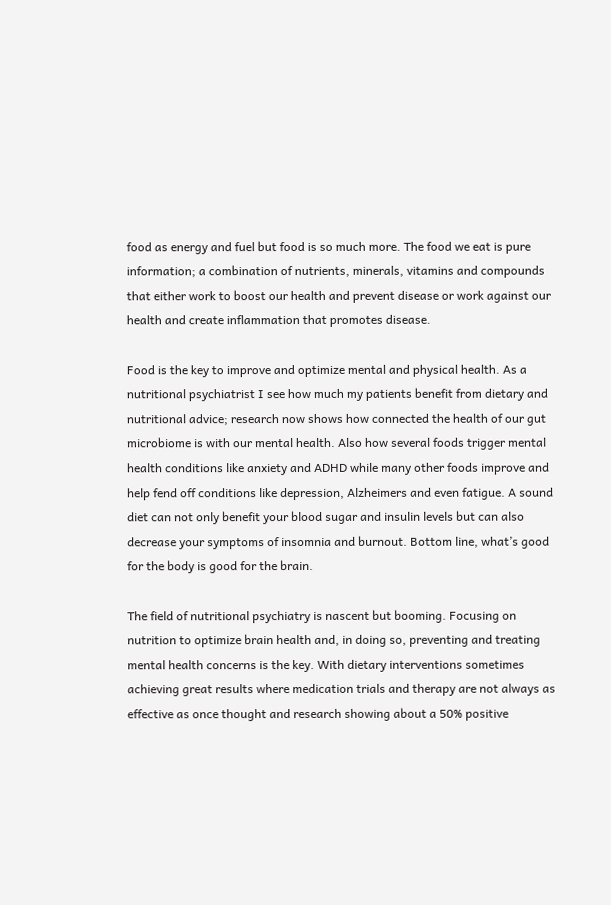food as energy and fuel but food is so much more. The food we eat is pure information; a combination of nutrients, minerals, vitamins and compounds that either work to boost our health and prevent disease or work against our health and create inflammation that promotes disease.

Food is the key to improve and optimize mental and physical health. As a nutritional psychiatrist I see how much my patients benefit from dietary and nutritional advice; research now shows how connected the health of our gut microbiome is with our mental health. Also how several foods trigger mental health conditions like anxiety and ADHD while many other foods improve and help fend off conditions like depression, Alzheimers and even fatigue. A sound diet can not only benefit your blood sugar and insulin levels but can also decrease your symptoms of insomnia and burnout. Bottom line, what’s good for the body is good for the brain.

The field of nutritional psychiatry is nascent but booming. Focusing on nutrition to optimize brain health and, in doing so, preventing and treating mental health concerns is the key. With dietary interventions sometimes achieving great results where medication trials and therapy are not always as effective as once thought and research showing about a 50% positive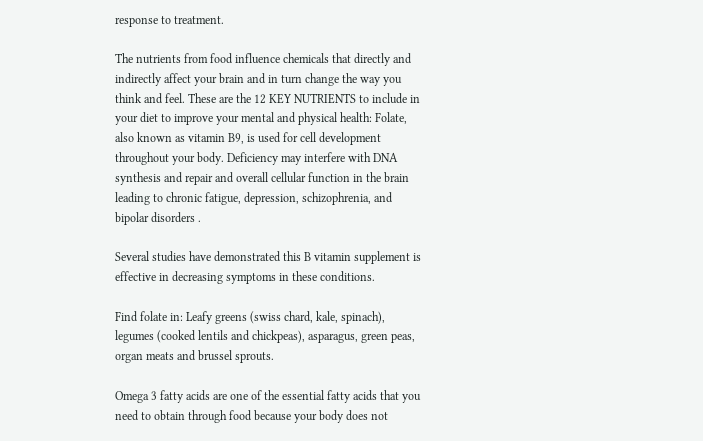response to treatment.

The nutrients from food influence chemicals that directly and indirectly affect your brain and in turn change the way you think and feel. These are the 12 KEY NUTRIENTS to include in your diet to improve your mental and physical health: Folate, also known as vitamin B9, is used for cell development throughout your body. Deficiency may interfere with DNA synthesis and repair and overall cellular function in the brain leading to chronic fatigue, depression, schizophrenia, and bipolar disorders .

Several studies have demonstrated this B vitamin supplement is effective in decreasing symptoms in these conditions.

Find folate in: Leafy greens (swiss chard, kale, spinach), legumes (cooked lentils and chickpeas), asparagus, green peas, organ meats and brussel sprouts.

Omega 3 fatty acids are one of the essential fatty acids that you need to obtain through food because your body does not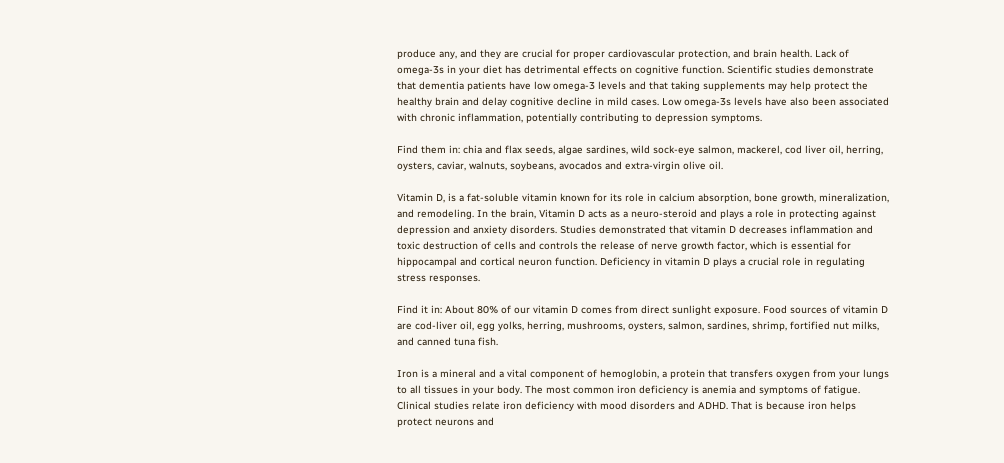produce any, and they are crucial for proper cardiovascular protection, and brain health. Lack of omega-3s in your diet has detrimental effects on cognitive function. Scientific studies demonstrate that dementia patients have low omega-3 levels and that taking supplements may help protect the healthy brain and delay cognitive decline in mild cases. Low omega-3s levels have also been associated with chronic inflammation, potentially contributing to depression symptoms.

Find them in: chia and flax seeds, algae sardines, wild sock-eye salmon, mackerel, cod liver oil, herring, oysters, caviar, walnuts, soybeans, avocados and extra-virgin olive oil.

Vitamin D, is a fat-soluble vitamin known for its role in calcium absorption, bone growth, mineralization, and remodeling. In the brain, Vitamin D acts as a neuro-steroid and plays a role in protecting against depression and anxiety disorders. Studies demonstrated that vitamin D decreases inflammation and toxic destruction of cells and controls the release of nerve growth factor, which is essential for hippocampal and cortical neuron function. Deficiency in vitamin D plays a crucial role in regulating stress responses.

Find it in: About 80% of our vitamin D comes from direct sunlight exposure. Food sources of vitamin D are cod-liver oil, egg yolks, herring, mushrooms, oysters, salmon, sardines, shrimp, fortified nut milks, and canned tuna fish.

Iron is a mineral and a vital component of hemoglobin, a protein that transfers oxygen from your lungs to all tissues in your body. The most common iron deficiency is anemia and symptoms of fatigue. Clinical studies relate iron deficiency with mood disorders and ADHD. That is because iron helps protect neurons and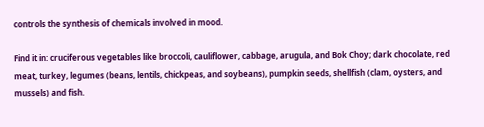controls the synthesis of chemicals involved in mood.

Find it in: cruciferous vegetables like broccoli, cauliflower, cabbage, arugula, and Bok Choy; dark chocolate, red meat, turkey, legumes (beans, lentils, chickpeas, and soybeans), pumpkin seeds, shellfish (clam, oysters, and mussels) and fish.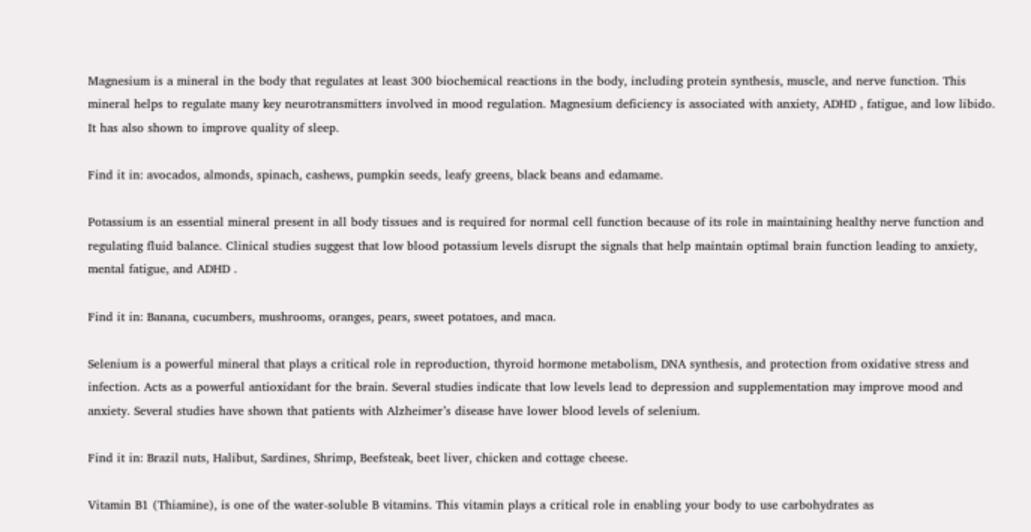Magnesium is a mineral in the body that regulates at least 300 biochemical reactions in the body, including protein synthesis, muscle, and nerve function. This mineral helps to regulate many key neurotransmitters involved in mood regulation. Magnesium deficiency is associated with anxiety, ADHD , fatigue, and low libido. It has also shown to improve quality of sleep.

Find it in: avocados, almonds, spinach, cashews, pumpkin seeds, leafy greens, black beans and edamame.

Potassium is an essential mineral present in all body tissues and is required for normal cell function because of its role in maintaining healthy nerve function and regulating fluid balance. Clinical studies suggest that low blood potassium levels disrupt the signals that help maintain optimal brain function leading to anxiety, mental fatigue, and ADHD .

Find it in: Banana, cucumbers, mushrooms, oranges, pears, sweet potatoes, and maca.

Selenium is a powerful mineral that plays a critical role in reproduction, thyroid hormone metabolism, DNA synthesis, and protection from oxidative stress and infection. Acts as a powerful antioxidant for the brain. Several studies indicate that low levels lead to depression and supplementation may improve mood and anxiety. Several studies have shown that patients with Alzheimer’s disease have lower blood levels of selenium.

Find it in: Brazil nuts, Halibut, Sardines, Shrimp, Beefsteak, beet liver, chicken and cottage cheese.

Vitamin B1 (Thiamine), is one of the water-soluble B vitamins. This vitamin plays a critical role in enabling your body to use carbohydrates as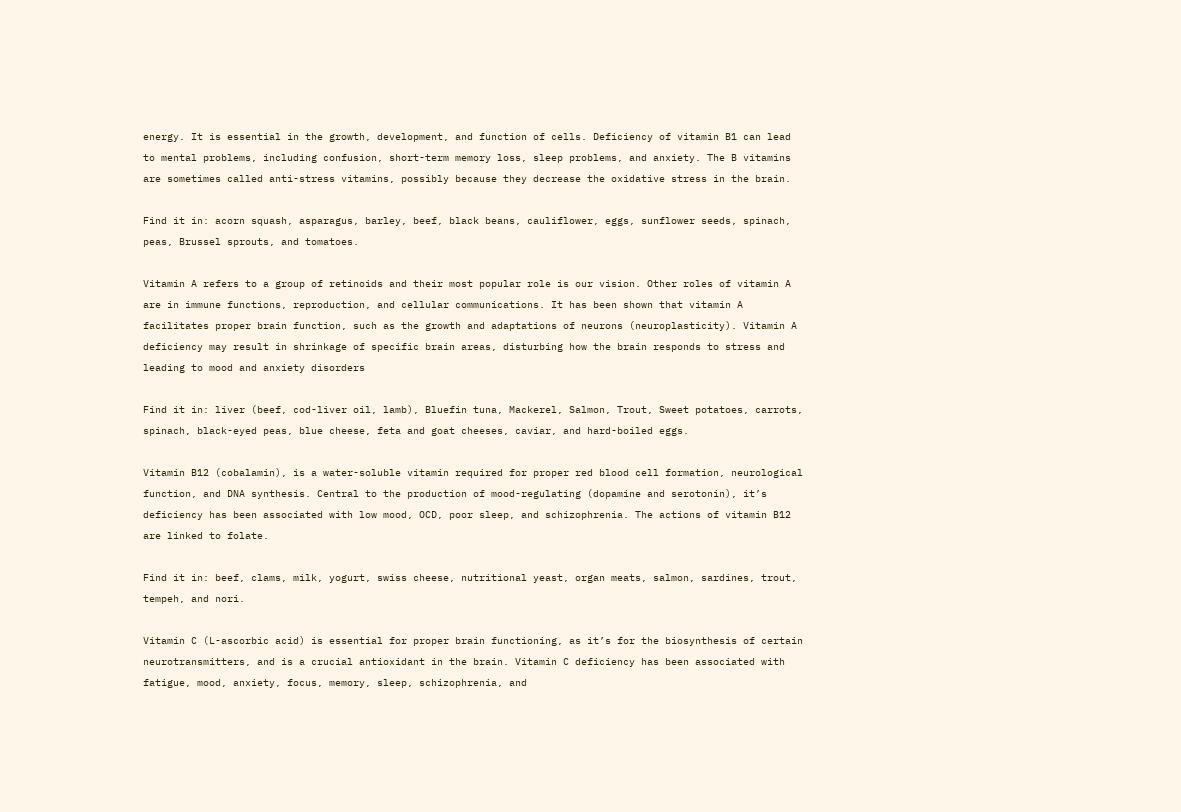energy. It is essential in the growth, development, and function of cells. Deficiency of vitamin B1 can lead to mental problems, including confusion, short-term memory loss, sleep problems, and anxiety. The B vitamins are sometimes called anti-stress vitamins, possibly because they decrease the oxidative stress in the brain.

Find it in: acorn squash, asparagus, barley, beef, black beans, cauliflower, eggs, sunflower seeds, spinach, peas, Brussel sprouts, and tomatoes.

Vitamin A refers to a group of retinoids and their most popular role is our vision. Other roles of vitamin A are in immune functions, reproduction, and cellular communications. It has been shown that vitamin A facilitates proper brain function, such as the growth and adaptations of neurons (neuroplasticity). Vitamin A deficiency may result in shrinkage of specific brain areas, disturbing how the brain responds to stress and leading to mood and anxiety disorders

Find it in: liver (beef, cod-liver oil, lamb), Bluefin tuna, Mackerel, Salmon, Trout, Sweet potatoes, carrots, spinach, black-eyed peas, blue cheese, feta and goat cheeses, caviar, and hard-boiled eggs.

Vitamin B12 (cobalamin), is a water-soluble vitamin required for proper red blood cell formation, neurological function, and DNA synthesis. Central to the production of mood-regulating (dopamine and serotonin), it’s deficiency has been associated with low mood, OCD, poor sleep, and schizophrenia. The actions of vitamin B12 are linked to folate.

Find it in: beef, clams, milk, yogurt, swiss cheese, nutritional yeast, organ meats, salmon, sardines, trout, tempeh, and nori.

Vitamin C (L-ascorbic acid) is essential for proper brain functioning, as it’s for the biosynthesis of certain neurotransmitters, and is a crucial antioxidant in the brain. Vitamin C deficiency has been associated with fatigue, mood, anxiety, focus, memory, sleep, schizophrenia, and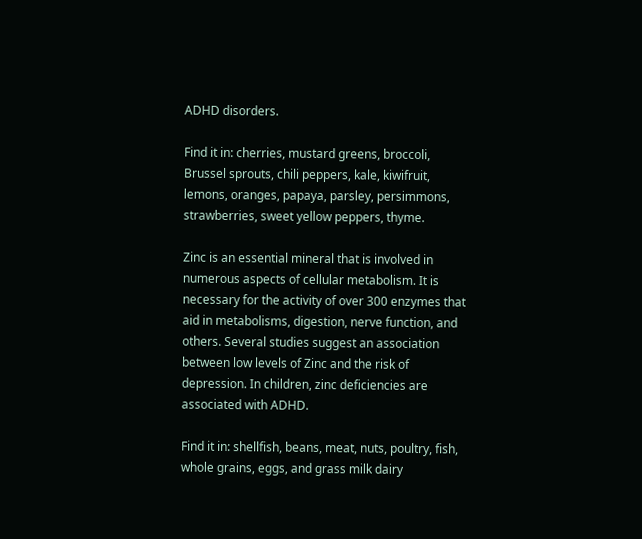ADHD disorders.

Find it in: cherries, mustard greens, broccoli, Brussel sprouts, chili peppers, kale, kiwifruit, lemons, oranges, papaya, parsley, persimmons, strawberries, sweet yellow peppers, thyme.

Zinc is an essential mineral that is involved in numerous aspects of cellular metabolism. It is necessary for the activity of over 300 enzymes that aid in metabolisms, digestion, nerve function, and others. Several studies suggest an association between low levels of Zinc and the risk of depression. In children, zinc deficiencies are associated with ADHD.

Find it in: shellfish, beans, meat, nuts, poultry, fish, whole grains, eggs, and grass milk dairy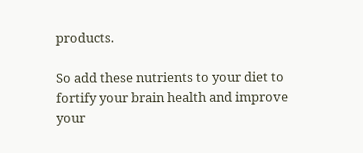products.

So add these nutrients to your diet to fortify your brain health and improve your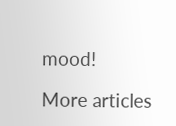mood!

More articles